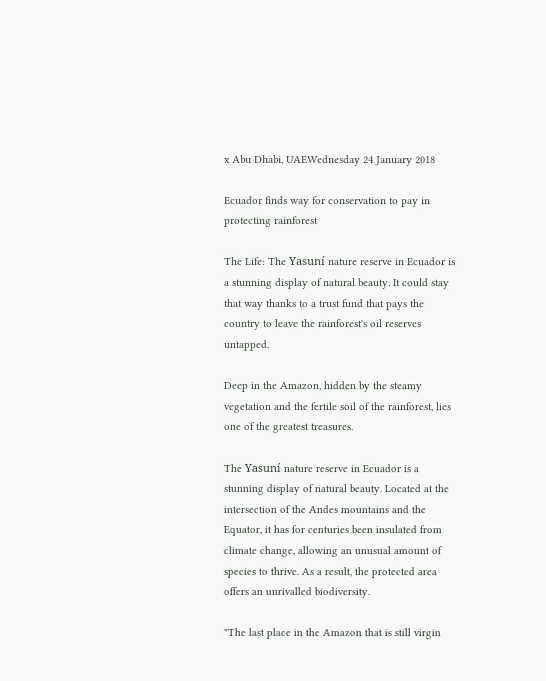x Abu Dhabi, UAEWednesday 24 January 2018

Ecuador finds way for conservation to pay in protecting rainforest

The Life: The Yasuní nature reserve in Ecuador is a stunning display of natural beauty. It could stay that way thanks to a trust fund that pays the country to leave the rainforest's oil reserves untapped.

Deep in the Amazon, hidden by the steamy vegetation and the fertile soil of the rainforest, lies one of the greatest treasures.

The Yasuní nature reserve in Ecuador is a stunning display of natural beauty. Located at the intersection of the Andes mountains and the Equator, it has for centuries been insulated from climate change, allowing an unusual amount of species to thrive. As a result, the protected area offers an unrivalled biodiversity.

"The last place in the Amazon that is still virgin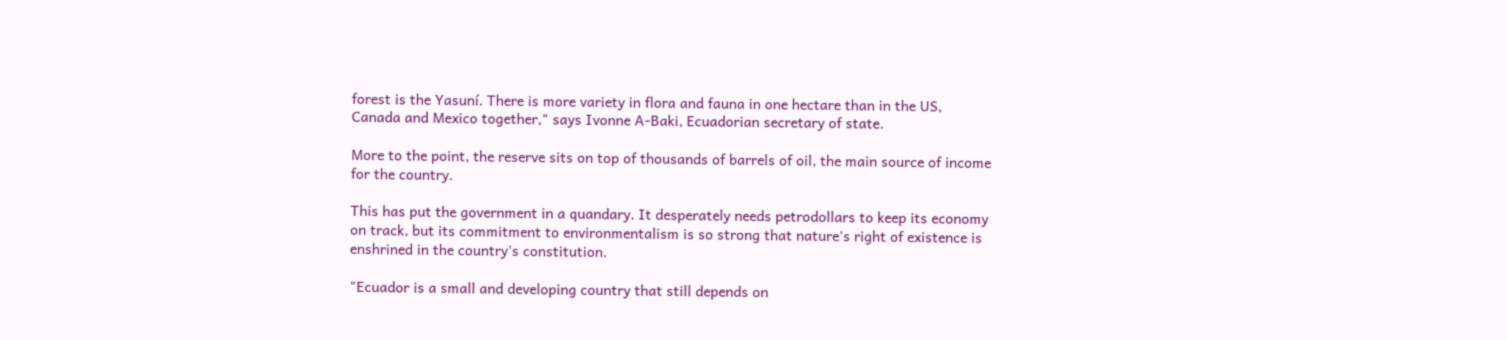forest is the Yasuní. There is more variety in flora and fauna in one hectare than in the US, Canada and Mexico together," says Ivonne A-Baki, Ecuadorian secretary of state.

More to the point, the reserve sits on top of thousands of barrels of oil, the main source of income for the country.

This has put the government in a quandary. It desperately needs petrodollars to keep its economy on track, but its commitment to environmentalism is so strong that nature's right of existence is enshrined in the country's constitution.

"Ecuador is a small and developing country that still depends on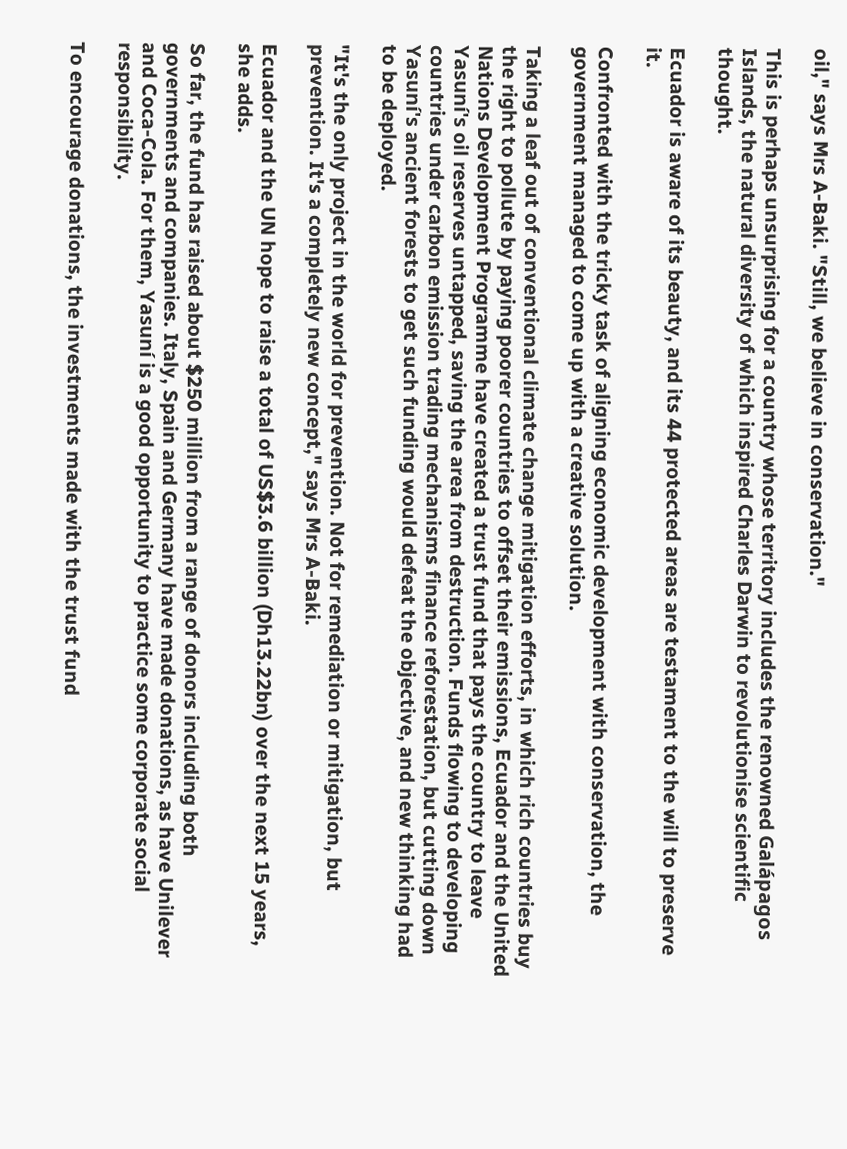oil," says Mrs A-Baki. "Still, we believe in conservation."

This is perhaps unsurprising for a country whose territory includes the renowned Galápagos Islands, the natural diversity of which inspired Charles Darwin to revolutionise scientific thought.

Ecuador is aware of its beauty, and its 44 protected areas are testament to the will to preserve it.

Confronted with the tricky task of aligning economic development with conservation, the government managed to come up with a creative solution.

Taking a leaf out of conventional climate change mitigation efforts, in which rich countries buy the right to pollute by paying poorer countries to offset their emissions, Ecuador and the United Nations Development Programme have created a trust fund that pays the country to leave Yasuní's oil reserves untapped, saving the area from destruction. Funds flowing to developing countries under carbon emission trading mechanisms finance reforestation, but cutting down Yasuní's ancient forests to get such funding would defeat the objective, and new thinking had to be deployed.

"It's the only project in the world for prevention. Not for remediation or mitigation, but prevention. It's a completely new concept," says Mrs A-Baki.

Ecuador and the UN hope to raise a total of US$3.6 billion (Dh13.22bn) over the next 15 years, she adds.

So far, the fund has raised about $250 million from a range of donors including both governments and companies. Italy, Spain and Germany have made donations, as have Unilever and Coca-Cola. For them, Yasuní is a good opportunity to practice some corporate social responsibility.

To encourage donations, the investments made with the trust fund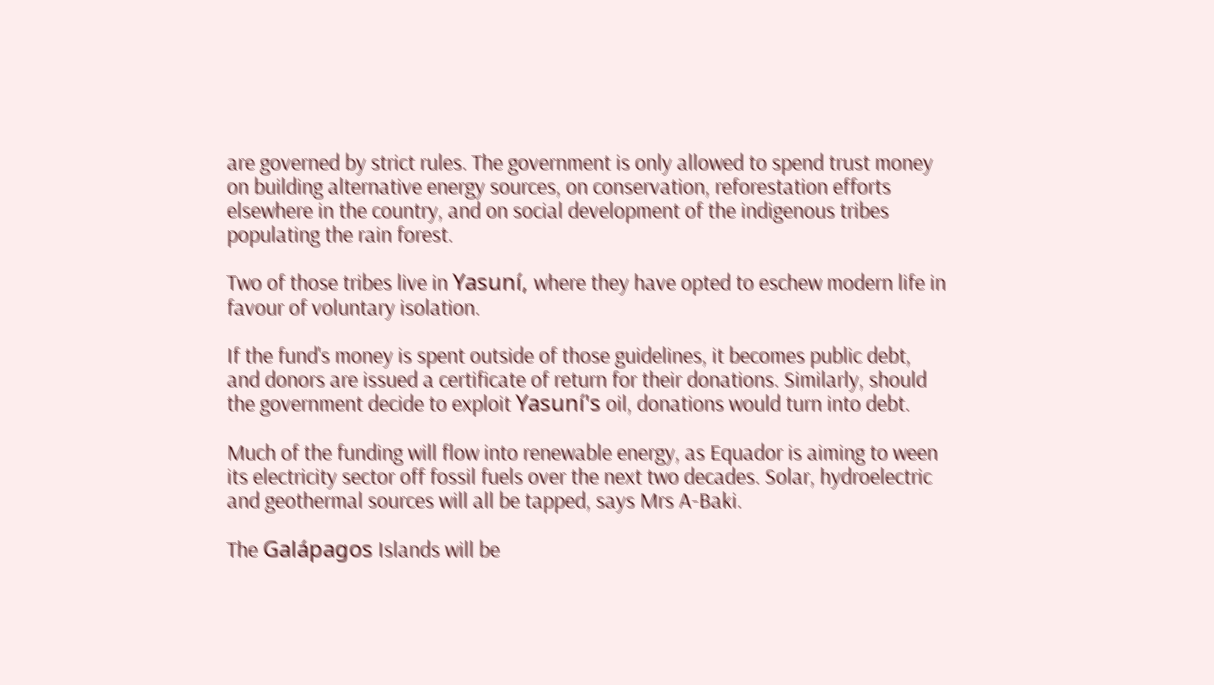are governed by strict rules. The government is only allowed to spend trust money on building alternative energy sources, on conservation, reforestation efforts elsewhere in the country, and on social development of the indigenous tribes populating the rain forest.

Two of those tribes live in Yasuní, where they have opted to eschew modern life in favour of voluntary isolation.

If the fund's money is spent outside of those guidelines, it becomes public debt, and donors are issued a certificate of return for their donations. Similarly, should the government decide to exploit Yasuní's oil, donations would turn into debt.

Much of the funding will flow into renewable energy, as Equador is aiming to ween its electricity sector off fossil fuels over the next two decades. Solar, hydroelectric and geothermal sources will all be tapped, says Mrs A-Baki.

The Galápagos Islands will be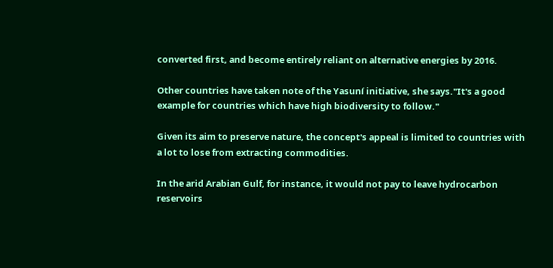converted first, and become entirely reliant on alternative energies by 2016.

Other countries have taken note of the Yasuní initiative, she says."It's a good example for countries which have high biodiversity to follow."

Given its aim to preserve nature, the concept's appeal is limited to countries with a lot to lose from extracting commodities.

In the arid Arabian Gulf, for instance, it would not pay to leave hydrocarbon reservoirs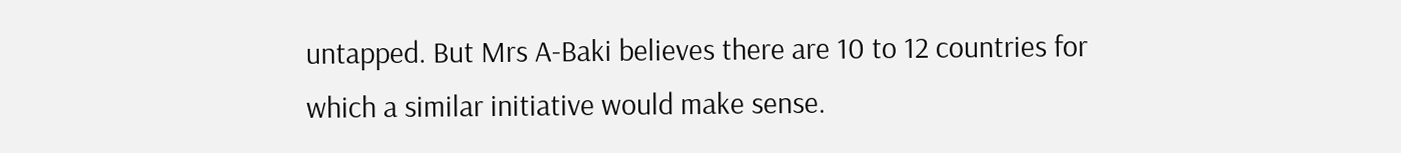untapped. But Mrs A-Baki believes there are 10 to 12 countries for which a similar initiative would make sense.